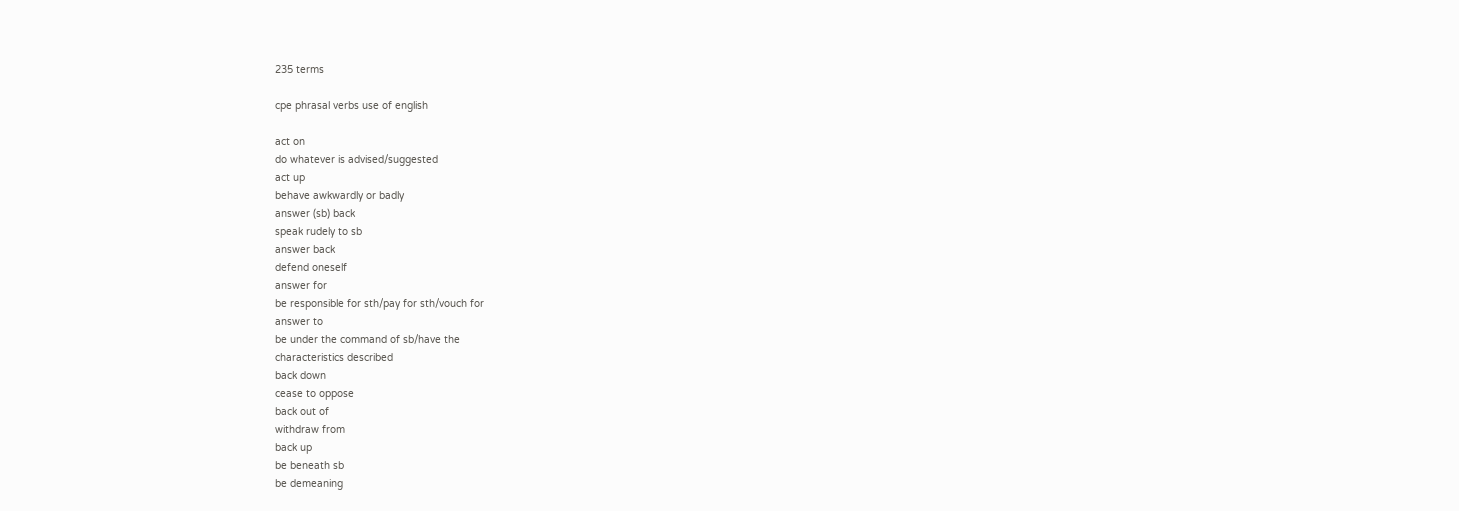235 terms

cpe phrasal verbs use of english

act on
do whatever is advised/suggested
act up
behave awkwardly or badly
answer (sb) back
speak rudely to sb
answer back
defend oneself
answer for
be responsible for sth/pay for sth/vouch for
answer to
be under the command of sb/have the
characteristics described
back down
cease to oppose
back out of
withdraw from
back up
be beneath sb
be demeaning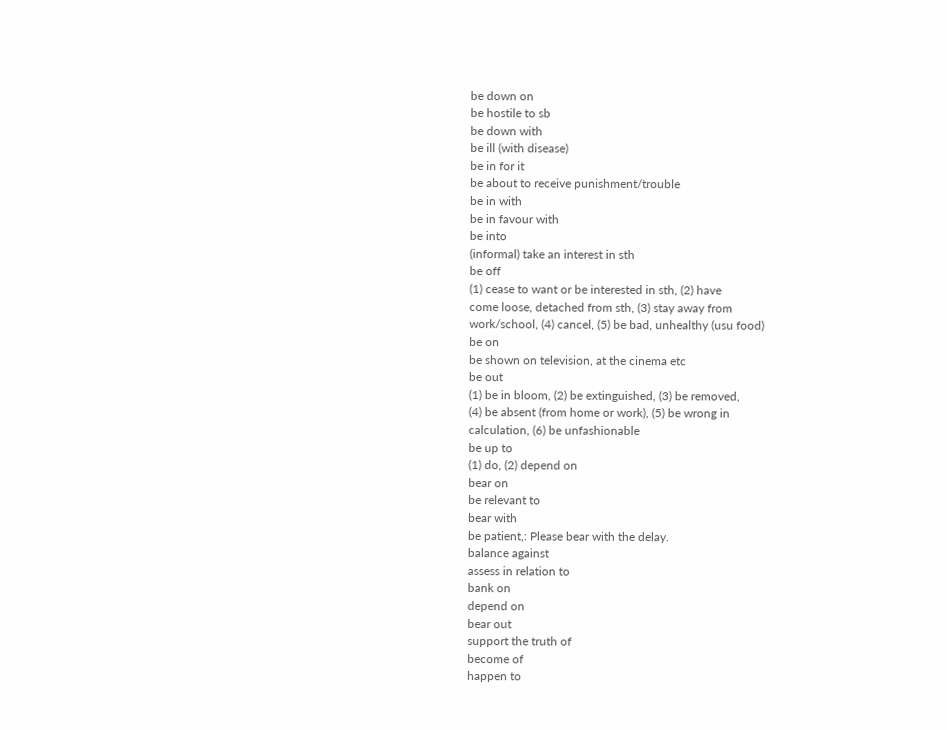be down on
be hostile to sb
be down with
be ill (with disease)
be in for it
be about to receive punishment/trouble
be in with
be in favour with
be into
(informal) take an interest in sth
be off
(1) cease to want or be interested in sth, (2) have
come loose, detached from sth, (3) stay away from
work/school, (4) cancel, (5) be bad, unhealthy (usu food)
be on
be shown on television, at the cinema etc
be out
(1) be in bloom, (2) be extinguished, (3) be removed,
(4) be absent (from home or work), (5) be wrong in
calculation, (6) be unfashionable
be up to
(1) do, (2) depend on
bear on
be relevant to
bear with
be patient,: Please bear with the delay.
balance against
assess in relation to
bank on
depend on
bear out
support the truth of
become of
happen to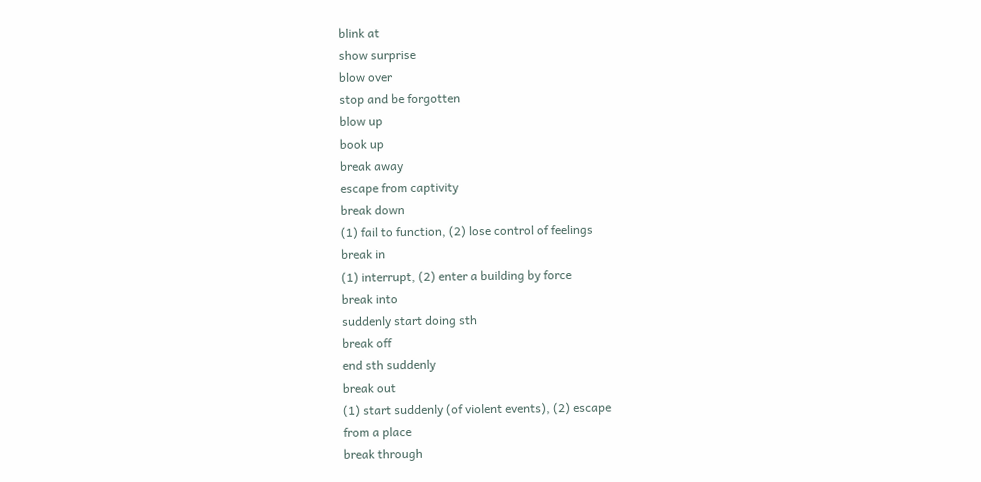blink at
show surprise
blow over
stop and be forgotten
blow up
book up
break away
escape from captivity
break down
(1) fail to function, (2) lose control of feelings
break in
(1) interrupt, (2) enter a building by force
break into
suddenly start doing sth
break off
end sth suddenly
break out
(1) start suddenly (of violent events), (2) escape
from a place
break through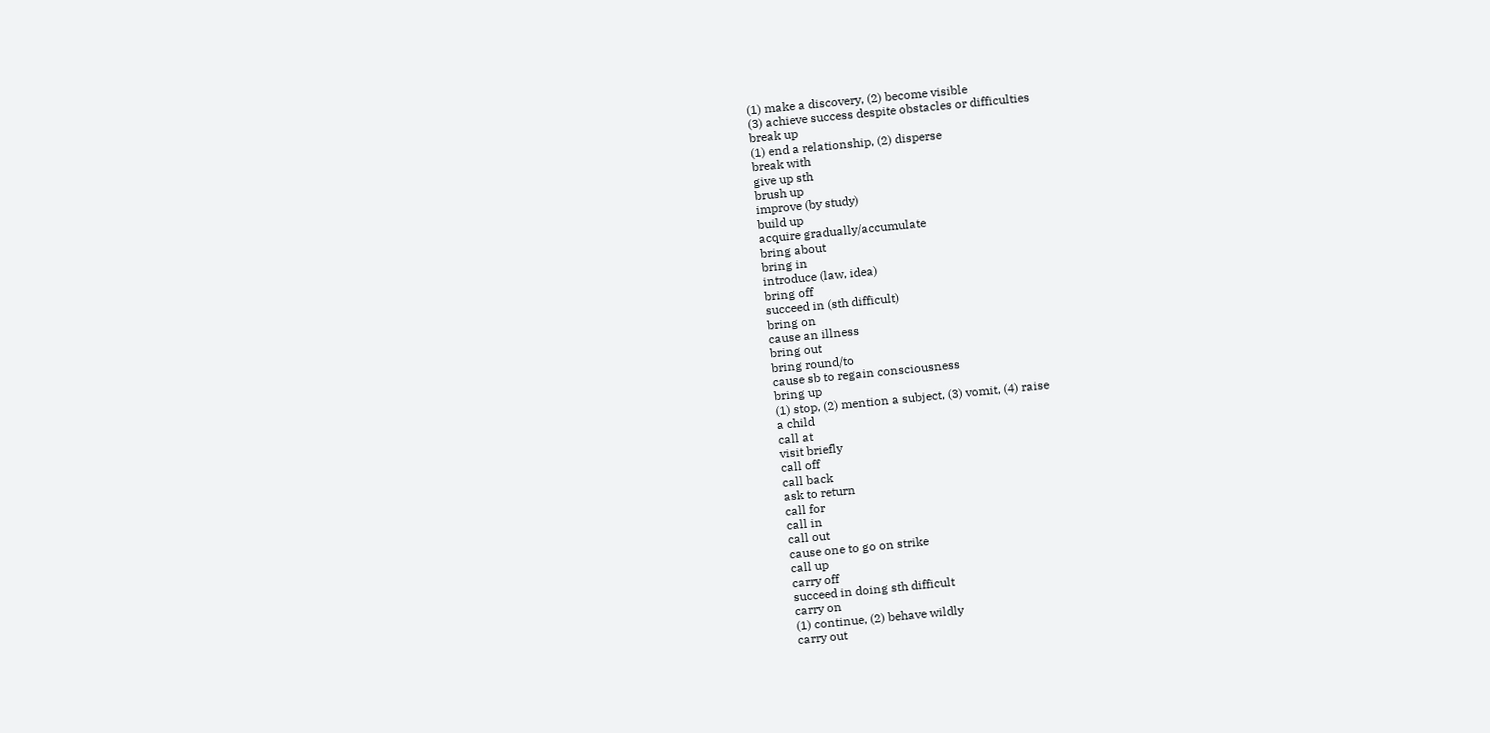(1) make a discovery, (2) become visible
(3) achieve success despite obstacles or difficulties
break up
(1) end a relationship, (2) disperse
break with
give up sth
brush up
improve (by study)
build up
acquire gradually/accumulate
bring about
bring in
introduce (law, idea)
bring off
succeed in (sth difficult)
bring on
cause an illness
bring out
bring round/to
cause sb to regain consciousness
bring up
(1) stop, (2) mention a subject, (3) vomit, (4) raise
a child
call at
visit briefly
call off
call back
ask to return
call for
call in
call out
cause one to go on strike
call up
carry off
succeed in doing sth difficult
carry on
(1) continue, (2) behave wildly
carry out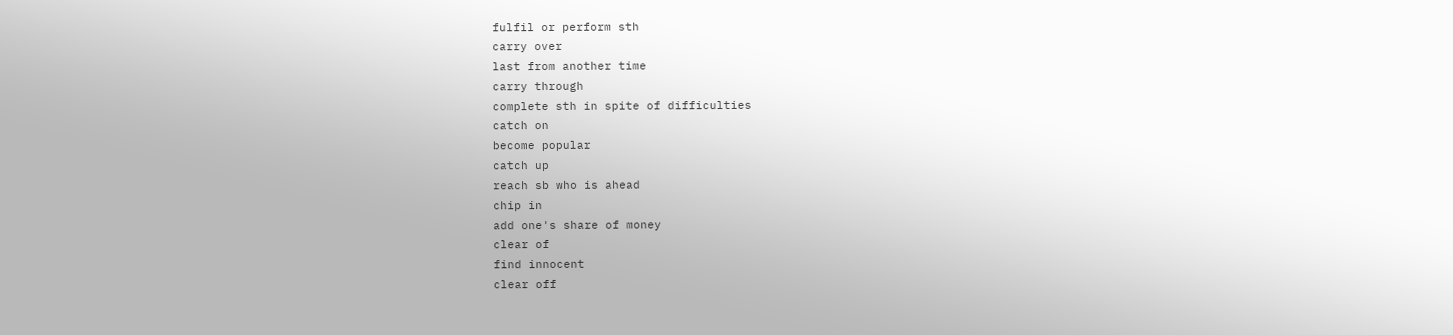fulfil or perform sth
carry over
last from another time
carry through
complete sth in spite of difficulties
catch on
become popular
catch up
reach sb who is ahead
chip in
add one's share of money
clear of
find innocent
clear off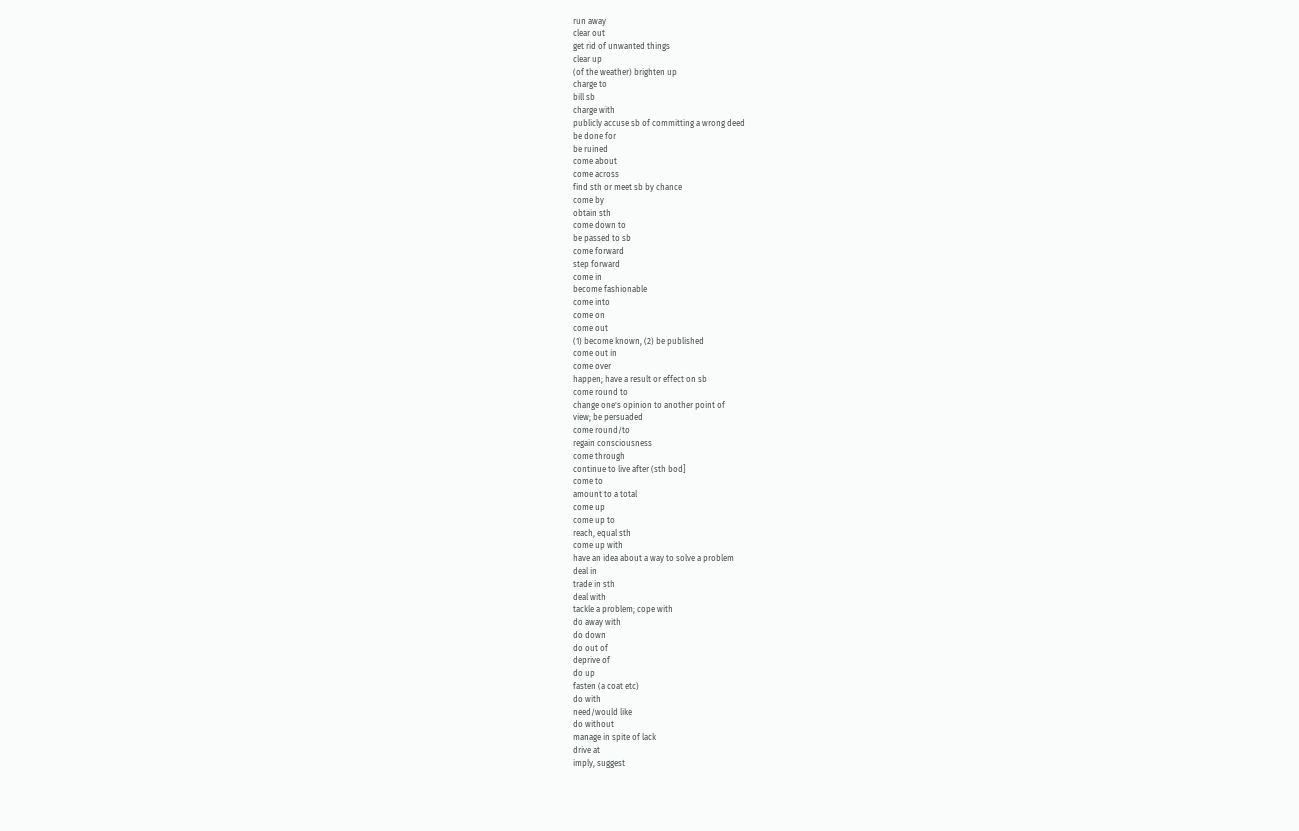run away
clear out
get rid of unwanted things
clear up
(of the weather) brighten up
charge to
bill sb
charge with
publicly accuse sb of committing a wrong deed
be done for
be ruined
come about
come across
find sth or meet sb by chance
come by
obtain sth
come down to
be passed to sb
come forward
step forward
come in
become fashionable
come into
come on
come out
(1) become known, (2) be published
come out in
come over
happen; have a result or effect on sb
come round to
change one's opinion to another point of
view; be persuaded
come round/to
regain consciousness
come through
continue to live after (sth bod]
come to
amount to a total
come up
come up to
reach, equal sth
come up with
have an idea about a way to solve a problem
deal in
trade in sth
deal with
tackle a problem; cope with
do away with
do down
do out of
deprive of
do up
fasten (a coat etc)
do with
need/would like
do without
manage in spite of lack
drive at
imply, suggest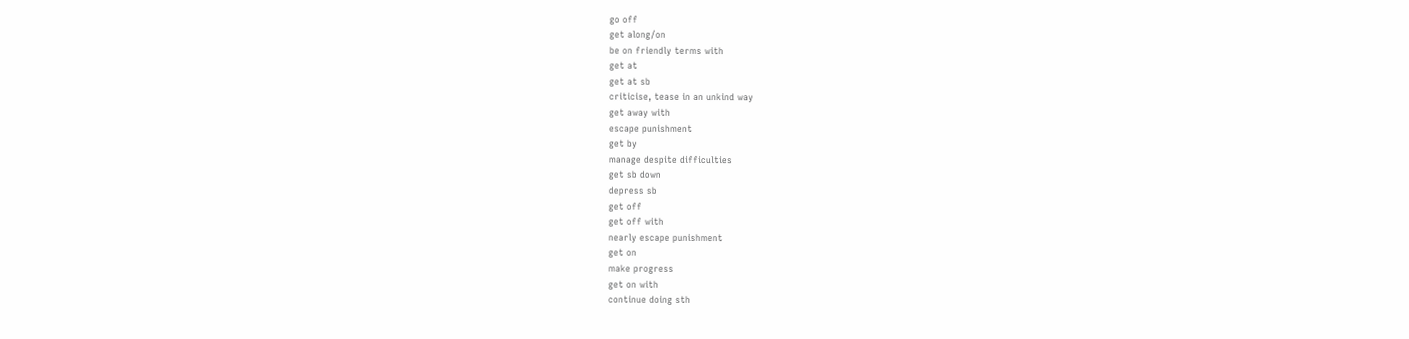go off
get along/on
be on friendly terms with
get at
get at sb
criticise, tease in an unkind way
get away with
escape punishment
get by
manage despite difficulties
get sb down
depress sb
get off
get off with
nearly escape punishment
get on
make progress
get on with
continue doing sth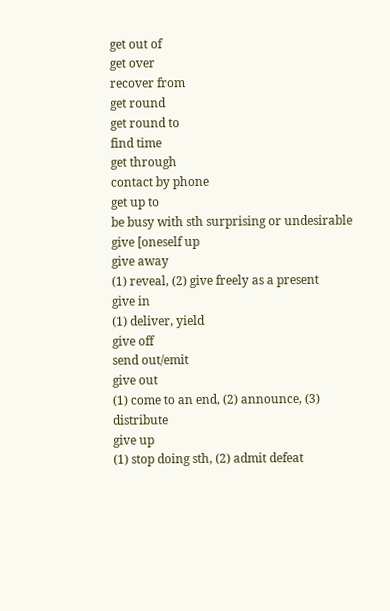get out of
get over
recover from
get round
get round to
find time
get through
contact by phone
get up to
be busy with sth surprising or undesirable
give [oneself up
give away
(1) reveal, (2) give freely as a present
give in
(1) deliver, yield
give off
send out/emit
give out
(1) come to an end, (2) announce, (3) distribute
give up
(1) stop doing sth, (2) admit defeat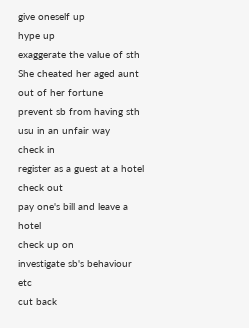give oneself up
hype up
exaggerate the value of sth
She cheated her aged aunt out of her fortune
prevent sb from having sth usu in an unfair way
check in
register as a guest at a hotel
check out
pay one's bill and leave a hotel
check up on
investigate sb's behaviour etc
cut back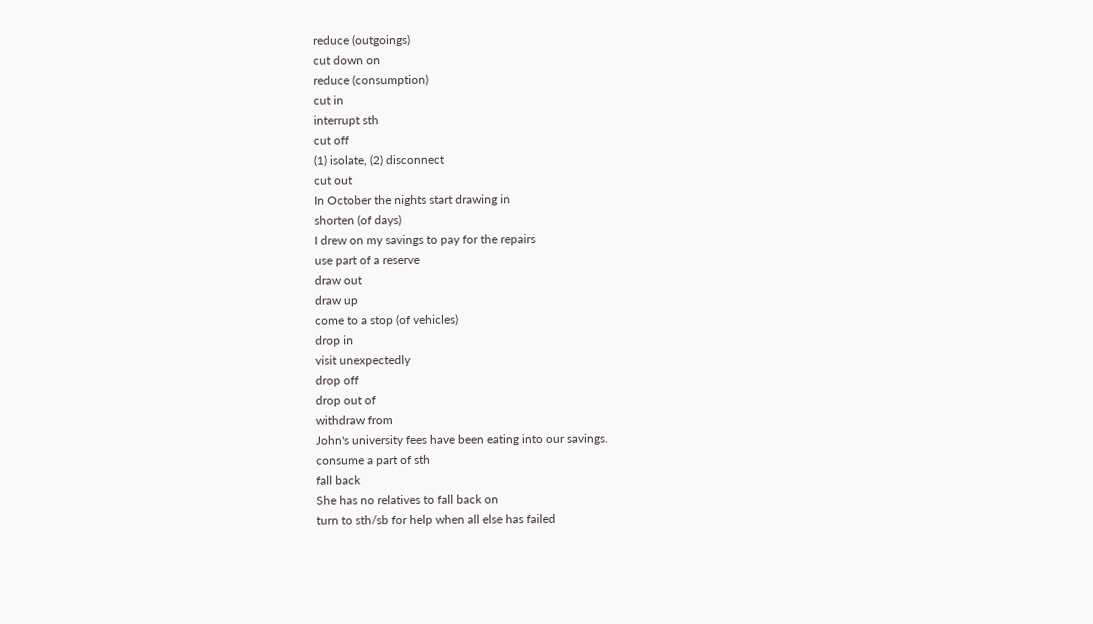reduce (outgoings)
cut down on
reduce (consumption)
cut in
interrupt sth
cut off
(1) isolate, (2) disconnect
cut out
In October the nights start drawing in
shorten (of days)
I drew on my savings to pay for the repairs
use part of a reserve
draw out
draw up
come to a stop (of vehicles)
drop in
visit unexpectedly
drop off
drop out of
withdraw from
John's university fees have been eating into our savings.
consume a part of sth
fall back
She has no relatives to fall back on
turn to sth/sb for help when all else has failed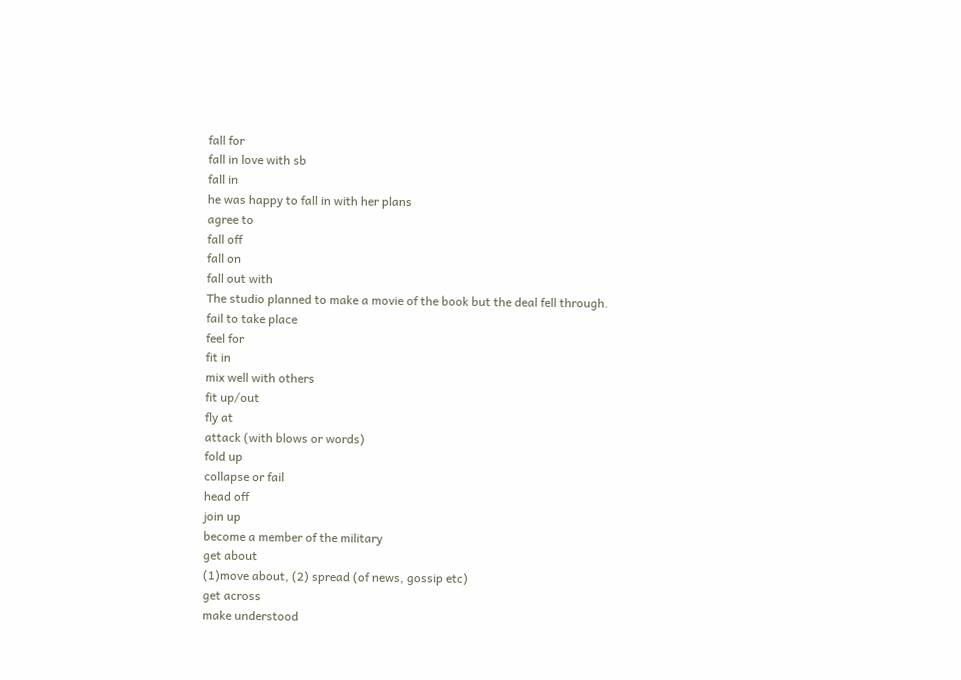fall for
fall in love with sb
fall in
he was happy to fall in with her plans
agree to
fall off
fall on
fall out with
The studio planned to make a movie of the book but the deal fell through.
fail to take place
feel for
fit in
mix well with others
fit up/out
fly at
attack (with blows or words)
fold up
collapse or fail
head off
join up
become a member of the military
get about
(1)move about, (2) spread (of news, gossip etc)
get across
make understood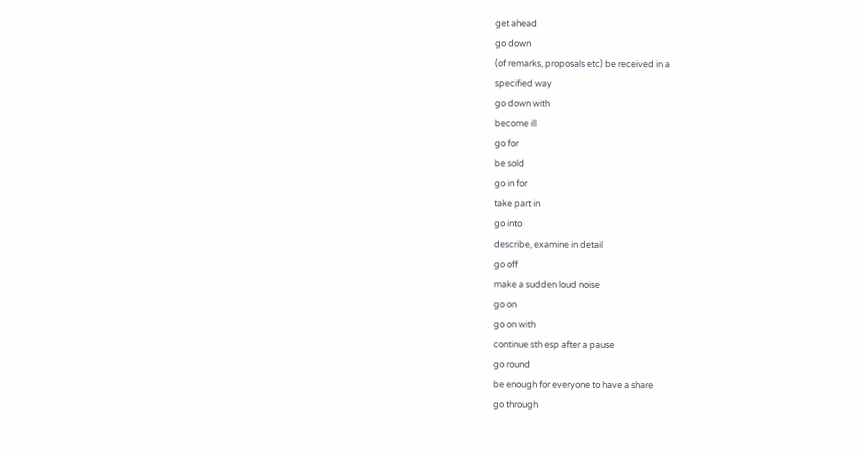get ahead
go down
(of remarks, proposals etc) be received in a
specified way
go down with
become ill
go for
be sold
go in for
take part in
go into
describe, examine in detail
go off
make a sudden loud noise
go on
go on with
continue sth esp after a pause
go round
be enough for everyone to have a share
go through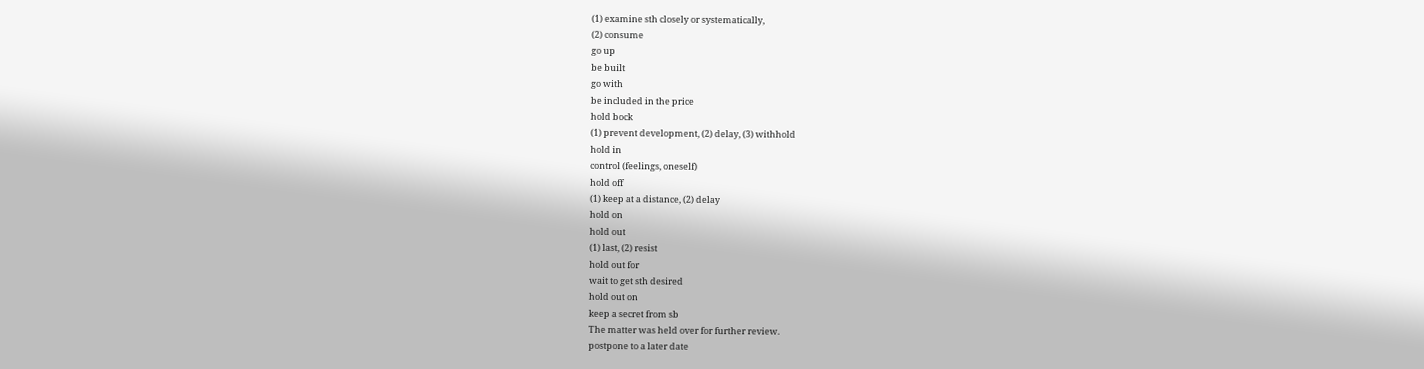(1) examine sth closely or systematically,
(2) consume
go up
be built
go with
be included in the price
hold bock
(1) prevent development, (2) delay, (3) withhold
hold in
control (feelings, oneself)
hold off
(1) keep at a distance, (2) delay
hold on
hold out
(1) last, (2) resist
hold out for
wait to get sth desired
hold out on
keep a secret from sb
The matter was held over for further review.
postpone to a later date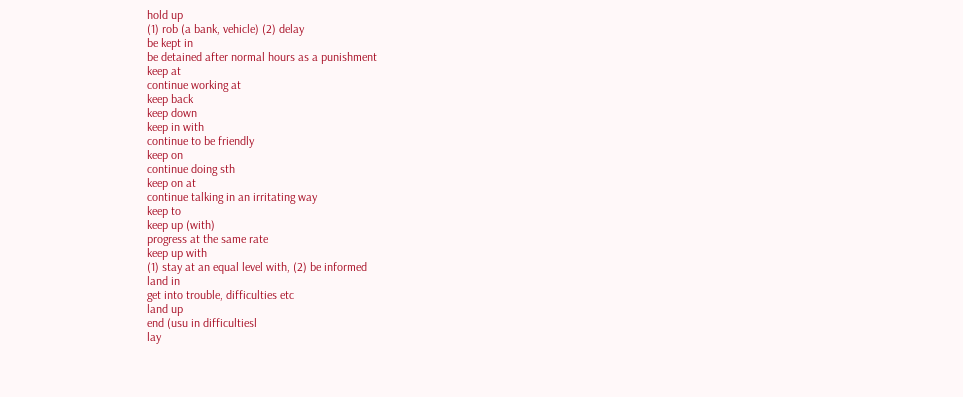hold up
(1) rob (a bank, vehicle) (2) delay
be kept in
be detained after normal hours as a punishment
keep at
continue working at
keep back
keep down
keep in with
continue to be friendly
keep on
continue doing sth
keep on at
continue talking in an irritating way
keep to
keep up (with)
progress at the same rate
keep up with
(1) stay at an equal level with, (2) be informed
land in
get into trouble, difficulties etc
land up
end (usu in difficultiesl
lay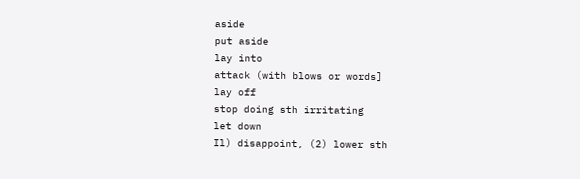aside
put aside
lay into
attack (with blows or words]
lay off
stop doing sth irritating
let down
Il) disappoint, (2) lower sth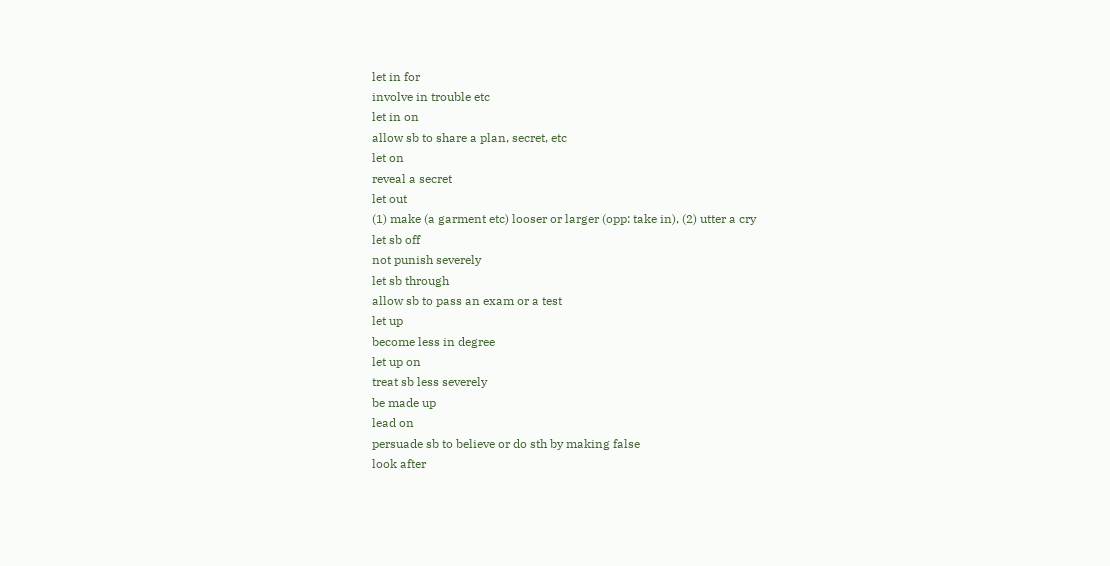let in for
involve in trouble etc
let in on
allow sb to share a plan, secret, etc
let on
reveal a secret
let out
(1) make (a garment etc) looser or larger (opp: take in), (2) utter a cry
let sb off
not punish severely
let sb through
allow sb to pass an exam or a test
let up
become less in degree
let up on
treat sb less severely
be made up
lead on
persuade sb to believe or do sth by making false
look after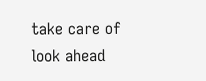take care of
look ahead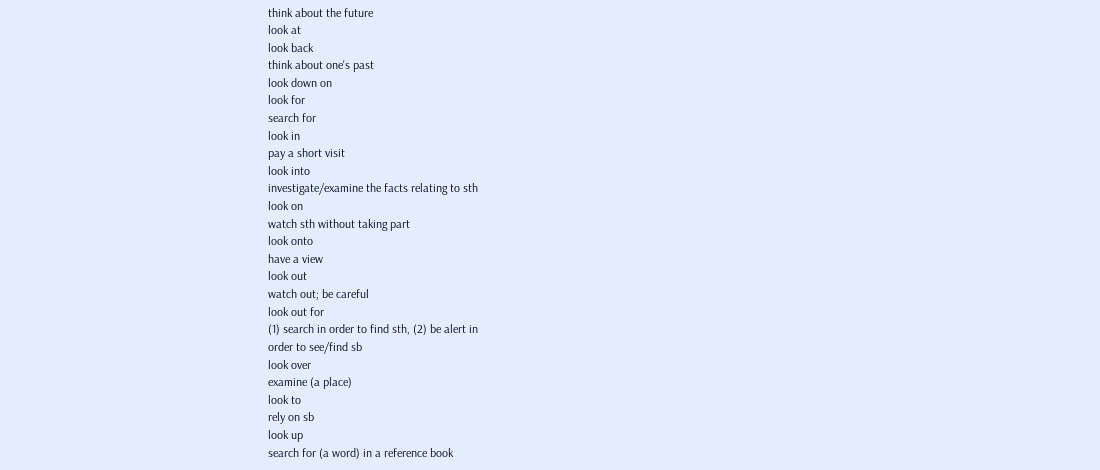think about the future
look at
look back
think about one's past
look down on
look for
search for
look in
pay a short visit
look into
investigate/examine the facts relating to sth
look on
watch sth without taking part
look onto
have a view
look out
watch out; be careful
look out for
(1) search in order to find sth, (2) be alert in
order to see/find sb
look over
examine (a place)
look to
rely on sb
look up
search for (a word) in a reference book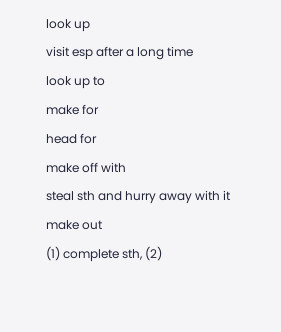look up
visit esp after a long time
look up to
make for
head for
make off with
steal sth and hurry away with it
make out
(1) complete sth, (2)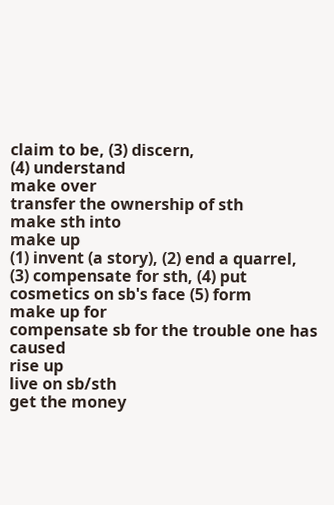claim to be, (3) discern,
(4) understand
make over
transfer the ownership of sth
make sth into
make up
(1) invent (a story), (2) end a quarrel,
(3) compensate for sth, (4) put cosmetics on sb's face (5) form
make up for
compensate sb for the trouble one has caused
rise up
live on sb/sth
get the money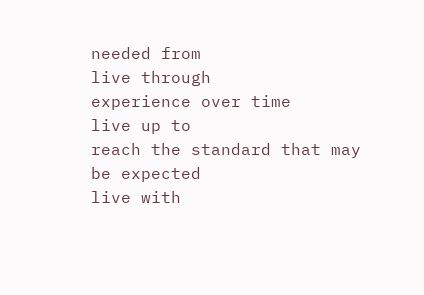needed from
live through
experience over time
live up to
reach the standard that may be expected
live with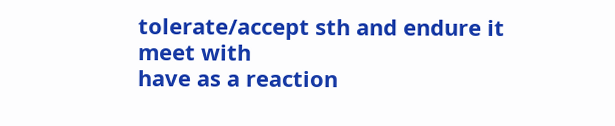tolerate/accept sth and endure it
meet with
have as a reaction